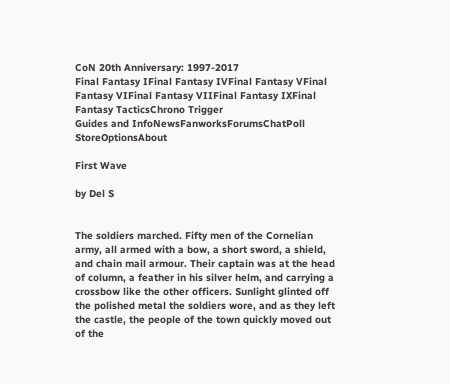CoN 20th Anniversary: 1997-2017
Final Fantasy IFinal Fantasy IVFinal Fantasy VFinal Fantasy VIFinal Fantasy VIIFinal Fantasy IXFinal Fantasy TacticsChrono Trigger
Guides and InfoNewsFanworksForumsChatPoll StoreOptionsAbout

First Wave

by Del S


The soldiers marched. Fifty men of the Cornelian army, all armed with a bow, a short sword, a shield, and chain mail armour. Their captain was at the head of column, a feather in his silver helm, and carrying a crossbow like the other officers. Sunlight glinted off the polished metal the soldiers wore, and as they left the castle, the people of the town quickly moved out of the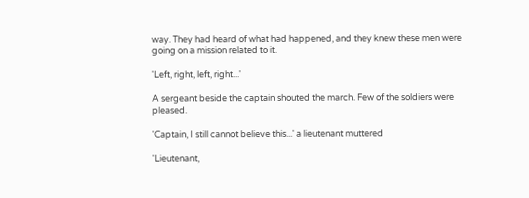way. They had heard of what had happened, and they knew these men were going on a mission related to it.

'Left, right, left, right...'

A sergeant beside the captain shouted the march. Few of the soldiers were pleased.

'Captain, I still cannot believe this...' a lieutenant muttered

'Lieutenant,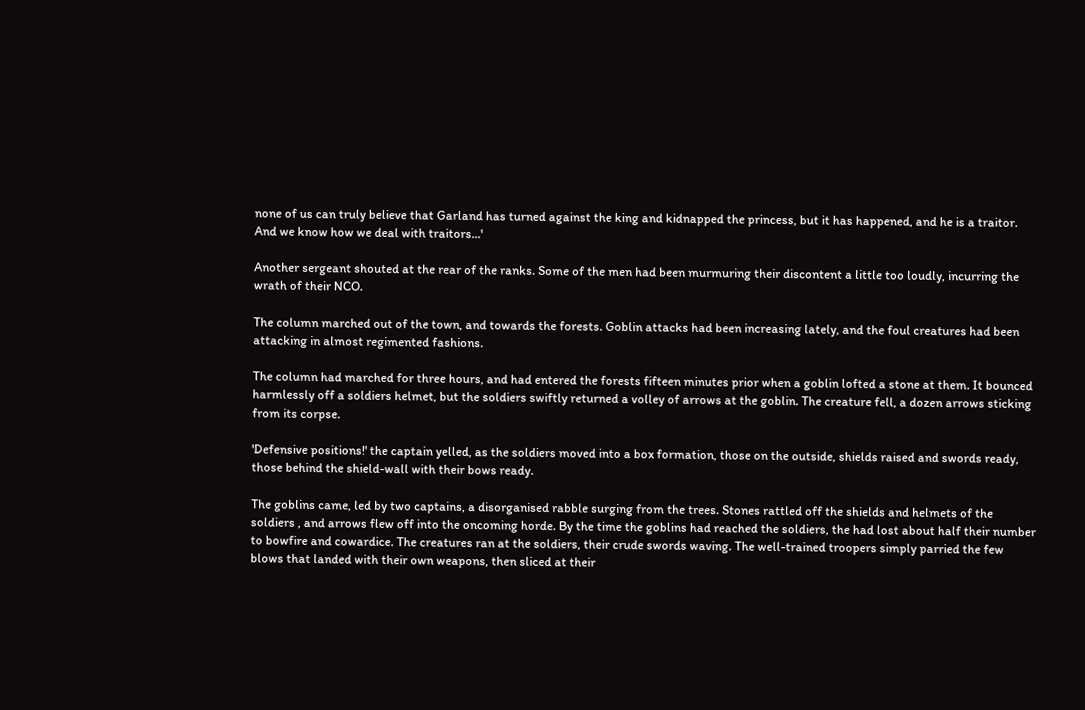none of us can truly believe that Garland has turned against the king and kidnapped the princess, but it has happened, and he is a traitor. And we know how we deal with traitors...'

Another sergeant shouted at the rear of the ranks. Some of the men had been murmuring their discontent a little too loudly, incurring the wrath of their NCO.

The column marched out of the town, and towards the forests. Goblin attacks had been increasing lately, and the foul creatures had been attacking in almost regimented fashions.

The column had marched for three hours, and had entered the forests fifteen minutes prior when a goblin lofted a stone at them. It bounced harmlessly off a soldiers helmet, but the soldiers swiftly returned a volley of arrows at the goblin. The creature fell, a dozen arrows sticking from its corpse.

'Defensive positions!' the captain yelled, as the soldiers moved into a box formation, those on the outside, shields raised and swords ready, those behind the shield-wall with their bows ready.

The goblins came, led by two captains, a disorganised rabble surging from the trees. Stones rattled off the shields and helmets of the soldiers , and arrows flew off into the oncoming horde. By the time the goblins had reached the soldiers, the had lost about half their number to bowfire and cowardice. The creatures ran at the soldiers, their crude swords waving. The well-trained troopers simply parried the few blows that landed with their own weapons, then sliced at their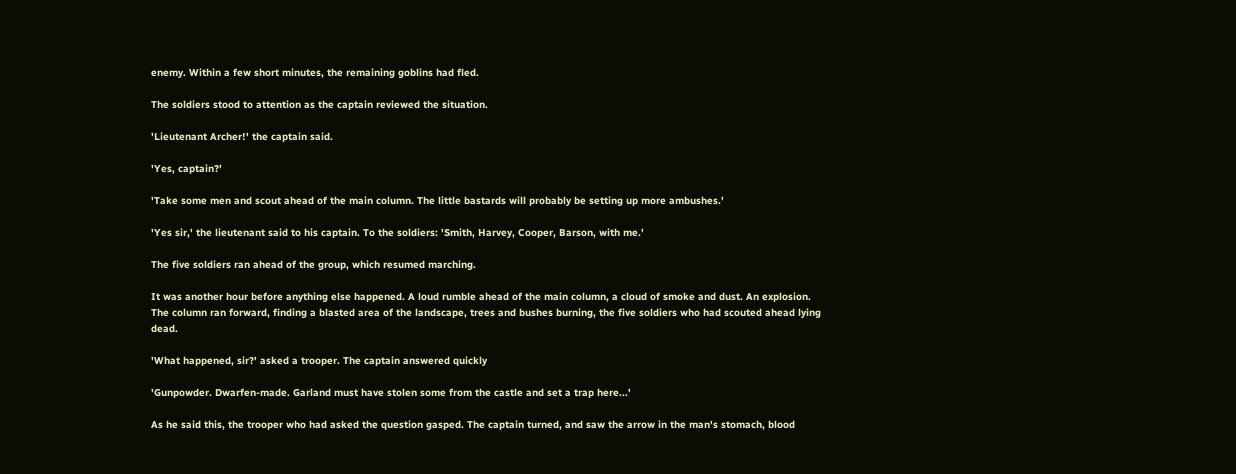enemy. Within a few short minutes, the remaining goblins had fled.

The soldiers stood to attention as the captain reviewed the situation.

'Lieutenant Archer!' the captain said.

'Yes, captain?'

'Take some men and scout ahead of the main column. The little bastards will probably be setting up more ambushes.'

'Yes sir,' the lieutenant said to his captain. To the soldiers: 'Smith, Harvey, Cooper, Barson, with me.'

The five soldiers ran ahead of the group, which resumed marching.

It was another hour before anything else happened. A loud rumble ahead of the main column, a cloud of smoke and dust. An explosion. The column ran forward, finding a blasted area of the landscape, trees and bushes burning, the five soldiers who had scouted ahead lying dead.

'What happened, sir?' asked a trooper. The captain answered quickly

'Gunpowder. Dwarfen-made. Garland must have stolen some from the castle and set a trap here...'

As he said this, the trooper who had asked the question gasped. The captain turned, and saw the arrow in the man's stomach, blood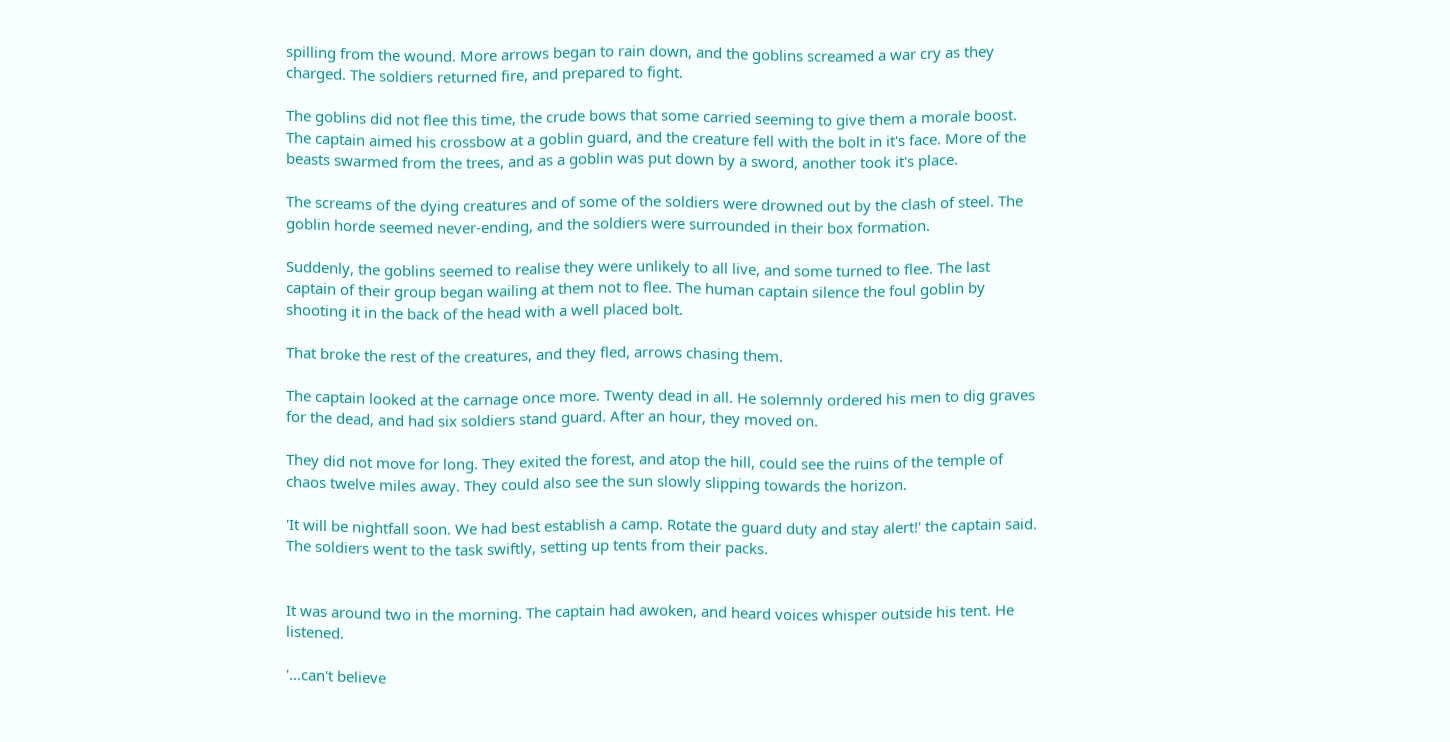spilling from the wound. More arrows began to rain down, and the goblins screamed a war cry as they charged. The soldiers returned fire, and prepared to fight.

The goblins did not flee this time, the crude bows that some carried seeming to give them a morale boost. The captain aimed his crossbow at a goblin guard, and the creature fell with the bolt in it's face. More of the beasts swarmed from the trees, and as a goblin was put down by a sword, another took it's place.

The screams of the dying creatures and of some of the soldiers were drowned out by the clash of steel. The goblin horde seemed never-ending, and the soldiers were surrounded in their box formation.

Suddenly, the goblins seemed to realise they were unlikely to all live, and some turned to flee. The last captain of their group began wailing at them not to flee. The human captain silence the foul goblin by shooting it in the back of the head with a well placed bolt.

That broke the rest of the creatures, and they fled, arrows chasing them.

The captain looked at the carnage once more. Twenty dead in all. He solemnly ordered his men to dig graves for the dead, and had six soldiers stand guard. After an hour, they moved on.

They did not move for long. They exited the forest, and atop the hill, could see the ruins of the temple of chaos twelve miles away. They could also see the sun slowly slipping towards the horizon.

'It will be nightfall soon. We had best establish a camp. Rotate the guard duty and stay alert!' the captain said. The soldiers went to the task swiftly, setting up tents from their packs.


It was around two in the morning. The captain had awoken, and heard voices whisper outside his tent. He listened.

'...can't believe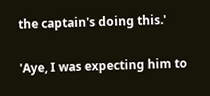the captain's doing this.'

'Aye, I was expecting him to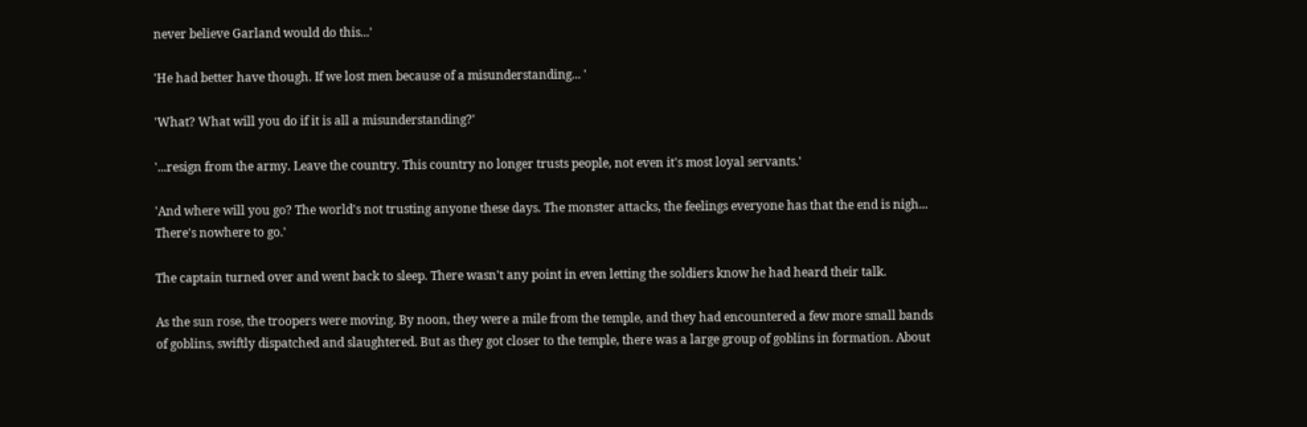never believe Garland would do this...'

'He had better have though. If we lost men because of a misunderstanding... '

'What? What will you do if it is all a misunderstanding?'

'...resign from the army. Leave the country. This country no longer trusts people, not even it's most loyal servants.'

'And where will you go? The world's not trusting anyone these days. The monster attacks, the feelings everyone has that the end is nigh... There's nowhere to go.'

The captain turned over and went back to sleep. There wasn't any point in even letting the soldiers know he had heard their talk.

As the sun rose, the troopers were moving. By noon, they were a mile from the temple, and they had encountered a few more small bands of goblins, swiftly dispatched and slaughtered. But as they got closer to the temple, there was a large group of goblins in formation. About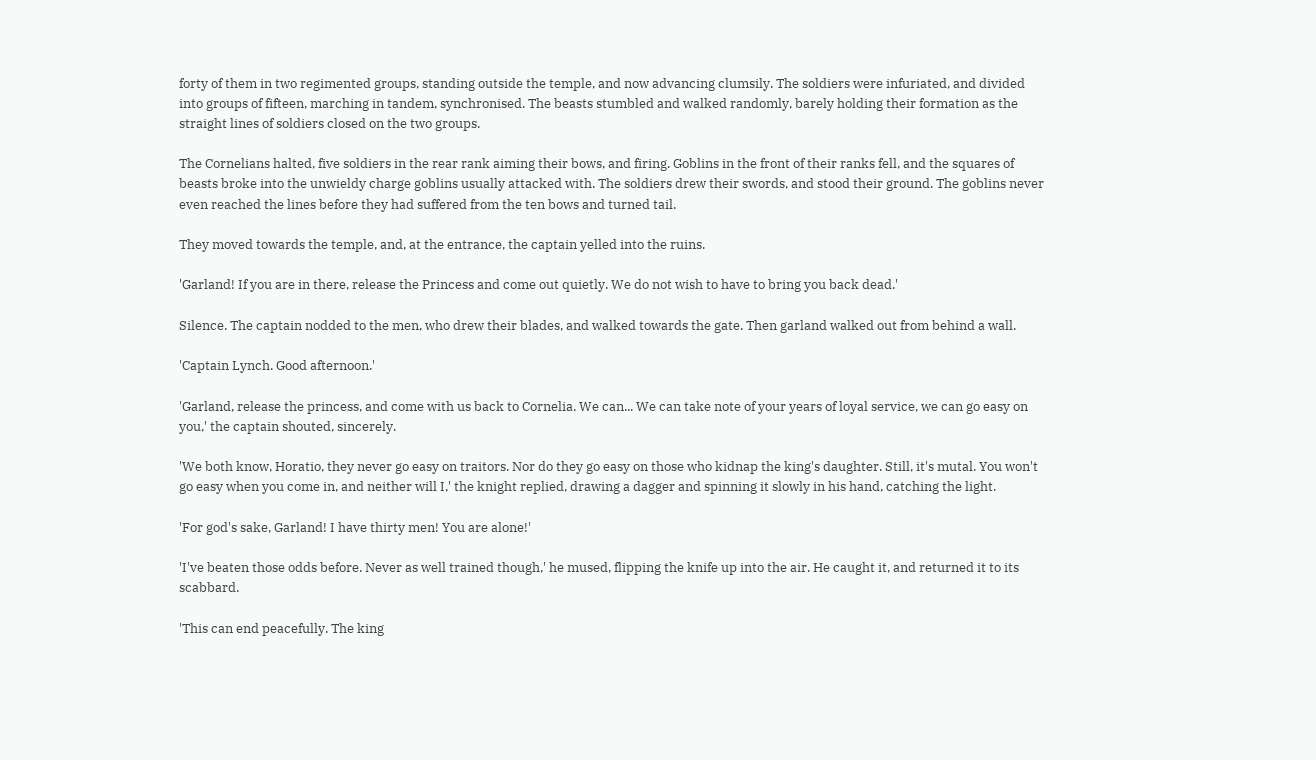forty of them in two regimented groups, standing outside the temple, and now advancing clumsily. The soldiers were infuriated, and divided into groups of fifteen, marching in tandem, synchronised. The beasts stumbled and walked randomly, barely holding their formation as the straight lines of soldiers closed on the two groups.

The Cornelians halted, five soldiers in the rear rank aiming their bows, and firing. Goblins in the front of their ranks fell, and the squares of beasts broke into the unwieldy charge goblins usually attacked with. The soldiers drew their swords, and stood their ground. The goblins never even reached the lines before they had suffered from the ten bows and turned tail.

They moved towards the temple, and, at the entrance, the captain yelled into the ruins.

'Garland! If you are in there, release the Princess and come out quietly. We do not wish to have to bring you back dead.'

Silence. The captain nodded to the men, who drew their blades, and walked towards the gate. Then garland walked out from behind a wall.

'Captain Lynch. Good afternoon.'

'Garland, release the princess, and come with us back to Cornelia. We can... We can take note of your years of loyal service, we can go easy on you,' the captain shouted, sincerely.

'We both know, Horatio, they never go easy on traitors. Nor do they go easy on those who kidnap the king's daughter. Still, it's mutal. You won't go easy when you come in, and neither will I,' the knight replied, drawing a dagger and spinning it slowly in his hand, catching the light.

'For god's sake, Garland! I have thirty men! You are alone!'

'I've beaten those odds before. Never as well trained though,' he mused, flipping the knife up into the air. He caught it, and returned it to its scabbard.

'This can end peacefully. The king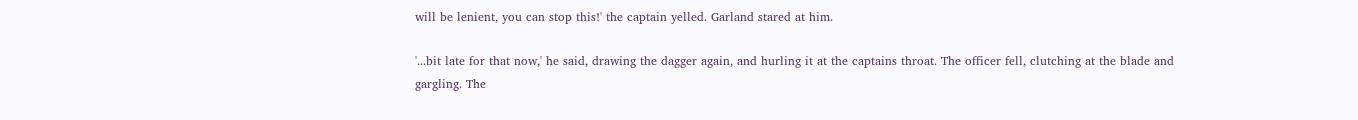will be lenient, you can stop this!' the captain yelled. Garland stared at him.

'...bit late for that now,' he said, drawing the dagger again, and hurling it at the captains throat. The officer fell, clutching at the blade and gargling. The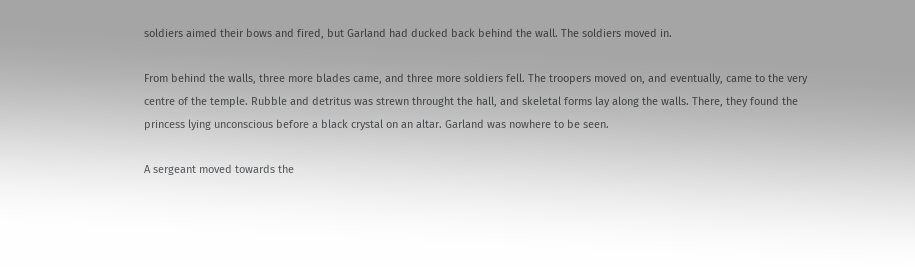soldiers aimed their bows and fired, but Garland had ducked back behind the wall. The soldiers moved in.

From behind the walls, three more blades came, and three more soldiers fell. The troopers moved on, and eventually, came to the very centre of the temple. Rubble and detritus was strewn throught the hall, and skeletal forms lay along the walls. There, they found the princess lying unconscious before a black crystal on an altar. Garland was nowhere to be seen.

A sergeant moved towards the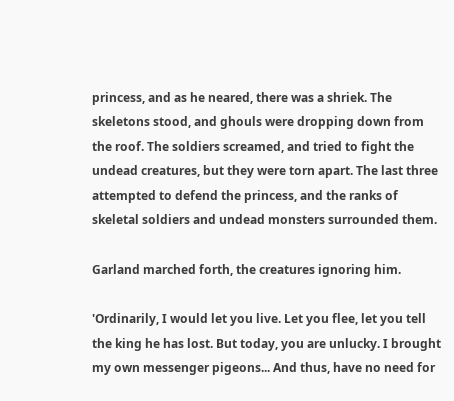princess, and as he neared, there was a shriek. The skeletons stood, and ghouls were dropping down from the roof. The soldiers screamed, and tried to fight the undead creatures, but they were torn apart. The last three attempted to defend the princess, and the ranks of skeletal soldiers and undead monsters surrounded them.

Garland marched forth, the creatures ignoring him.

'Ordinarily, I would let you live. Let you flee, let you tell the king he has lost. But today, you are unlucky. I brought my own messenger pigeons... And thus, have no need for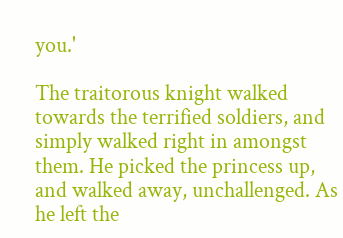you.'

The traitorous knight walked towards the terrified soldiers, and simply walked right in amongst them. He picked the princess up, and walked away, unchallenged. As he left the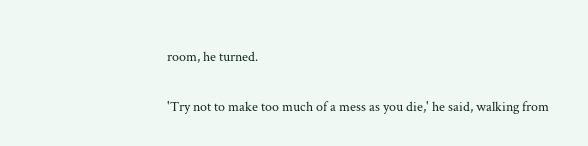room, he turned.

'Try not to make too much of a mess as you die,' he said, walking from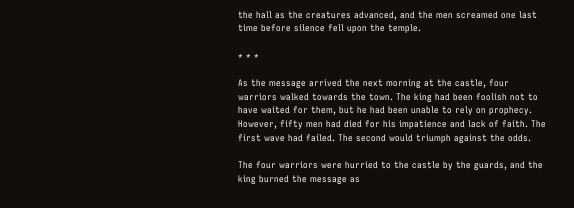the hall as the creatures advanced, and the men screamed one last time before silence fell upon the temple.

* * *

As the message arrived the next morning at the castle, four warriors walked towards the town. The king had been foolish not to have waited for them, but he had been unable to rely on prophecy. However, fifty men had died for his impatience and lack of faith. The first wave had failed. The second would triumph against the odds.

The four warriors were hurried to the castle by the guards, and the king burned the message as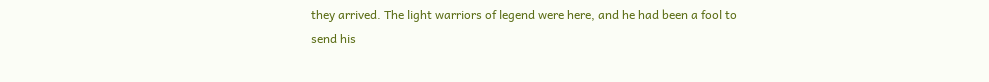they arrived. The light warriors of legend were here, and he had been a fool to send his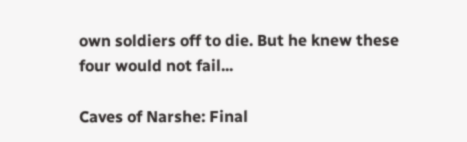own soldiers off to die. But he knew these four would not fail...

Caves of Narshe: Final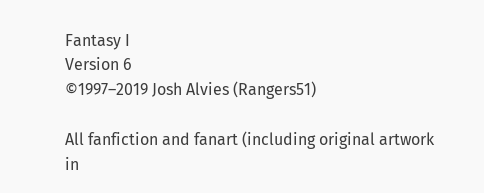Fantasy I
Version 6
©1997–2019 Josh Alvies (Rangers51)

All fanfiction and fanart (including original artwork in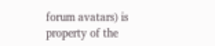forum avatars) is property of the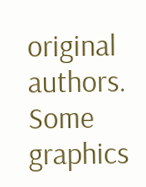original authors. Some graphics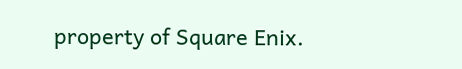property of Square Enix.